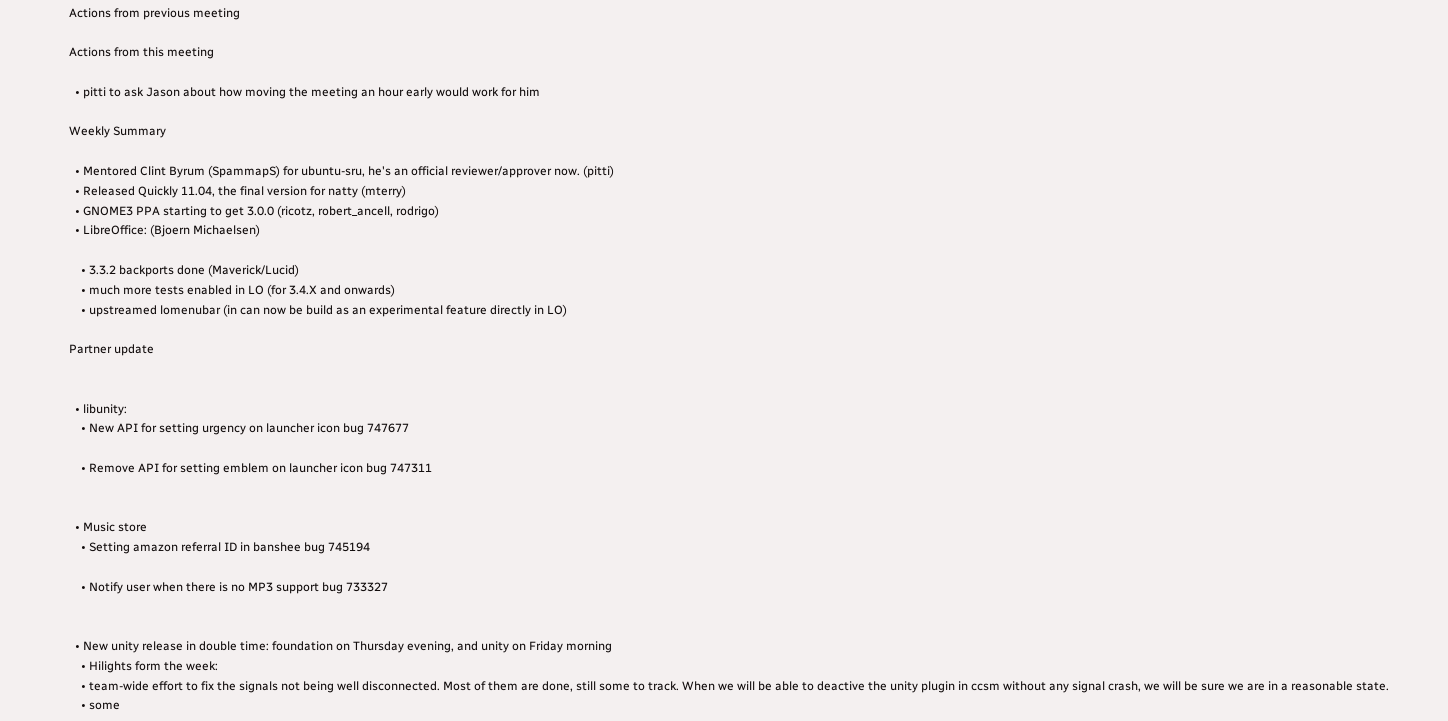Actions from previous meeting

Actions from this meeting

  • pitti to ask Jason about how moving the meeting an hour early would work for him

Weekly Summary

  • Mentored Clint Byrum (SpammapS) for ubuntu-sru, he's an official reviewer/approver now. (pitti)
  • Released Quickly 11.04, the final version for natty (mterry)
  • GNOME3 PPA starting to get 3.0.0 (ricotz, robert_ancell, rodrigo)
  • LibreOffice: (Bjoern Michaelsen)

    • 3.3.2 backports done (Maverick/Lucid)
    • much more tests enabled in LO (for 3.4.X and onwards)
    • upstreamed lomenubar (in can now be build as an experimental feature directly in LO)

Partner update


  • libunity:
    • New API for setting urgency on launcher icon bug 747677

    • Remove API for setting emblem on launcher icon bug 747311


  • Music store
    • Setting amazon referral ID in banshee bug 745194

    • Notify user when there is no MP3 support bug 733327


  • New unity release in double time: foundation on Thursday evening, and unity on Friday morning
    • Hilights form the week:
    • team-wide effort to fix the signals not being well disconnected. Most of them are done, still some to track. When we will be able to deactive the unity plugin in ccsm without any signal crash, we will be sure we are in a reasonable state.
    • some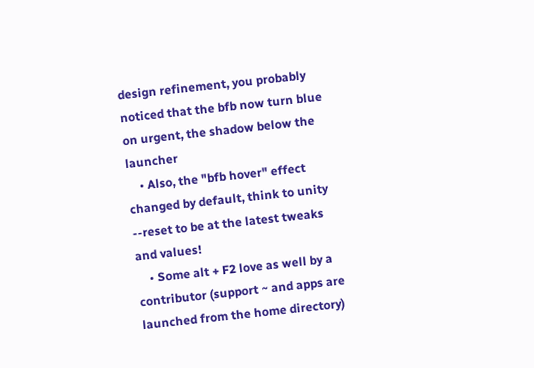design refinement, you probably noticed that the bfb now turn blue on urgent, the shadow below the launcher
    • Also, the "bfb hover" effect changed by default, think to unity --reset to be at the latest tweaks and values!
    • Some alt + F2 love as well by a contributor (support ~ and apps are launched from the home directory)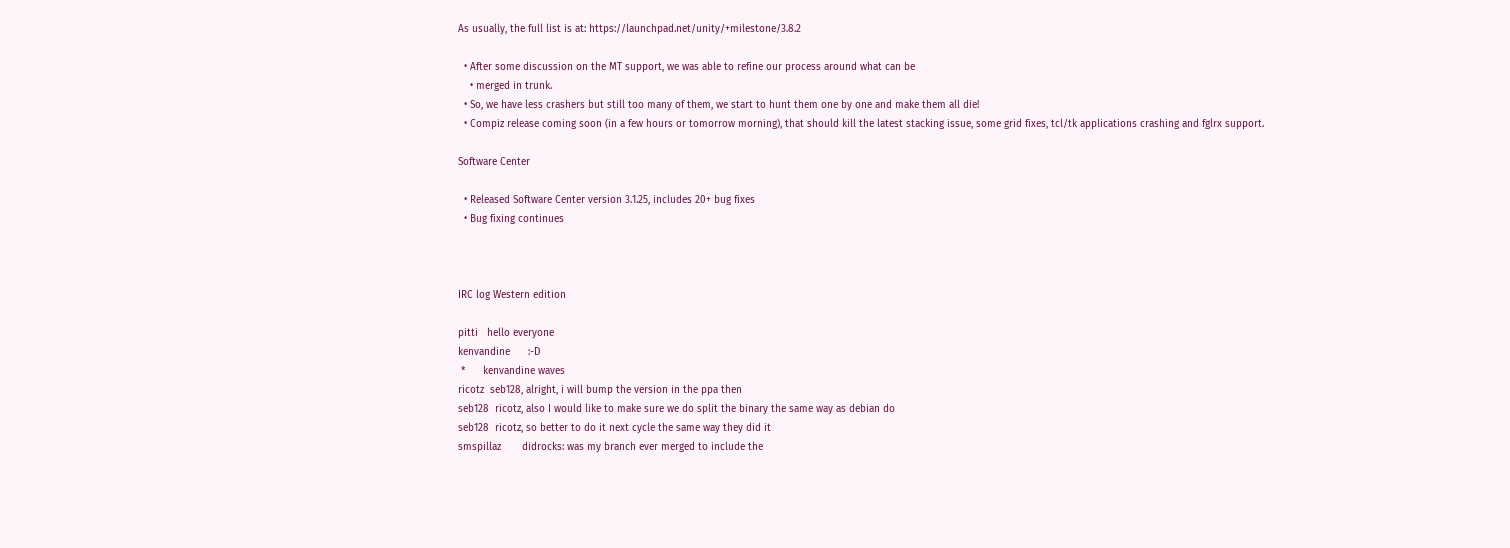As usually, the full list is at: https://launchpad.net/unity/+milestone/3.8.2

  • After some discussion on the MT support, we was able to refine our process around what can be
    • merged in trunk.
  • So, we have less crashers but still too many of them, we start to hunt them one by one and make them all die!
  • Compiz release coming soon (in a few hours or tomorrow morning), that should kill the latest stacking issue, some grid fixes, tcl/tk applications crashing and fglrx support.

Software Center

  • Released Software Center version 3.1.25, includes 20+ bug fixes
  • Bug fixing continues



IRC log Western edition

pitti   hello everyone
kenvandine      :-D
 *      kenvandine waves
ricotz  seb128, alright, i will bump the version in the ppa then
seb128  ricotz, also I would like to make sure we do split the binary the same way as debian do
seb128  ricotz, so better to do it next cycle the same way they did it
smspillaz       didrocks: was my branch ever merged to include the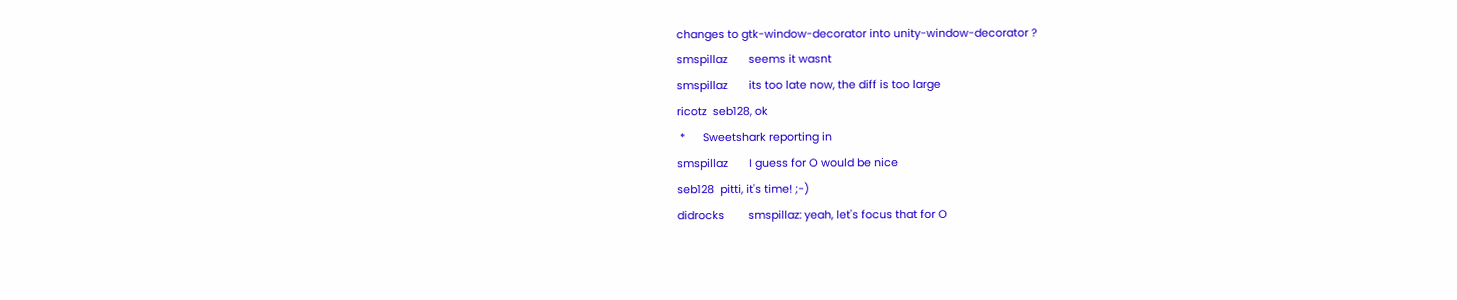changes to gtk-window-decorator into unity-window-decorator ?
smspillaz       seems it wasnt
smspillaz       its too late now, the diff is too large
ricotz  seb128, ok
 *      Sweetshark reporting in
smspillaz       I guess for O would be nice
seb128  pitti, it's time! ;-)
didrocks        smspillaz: yeah, let's focus that for O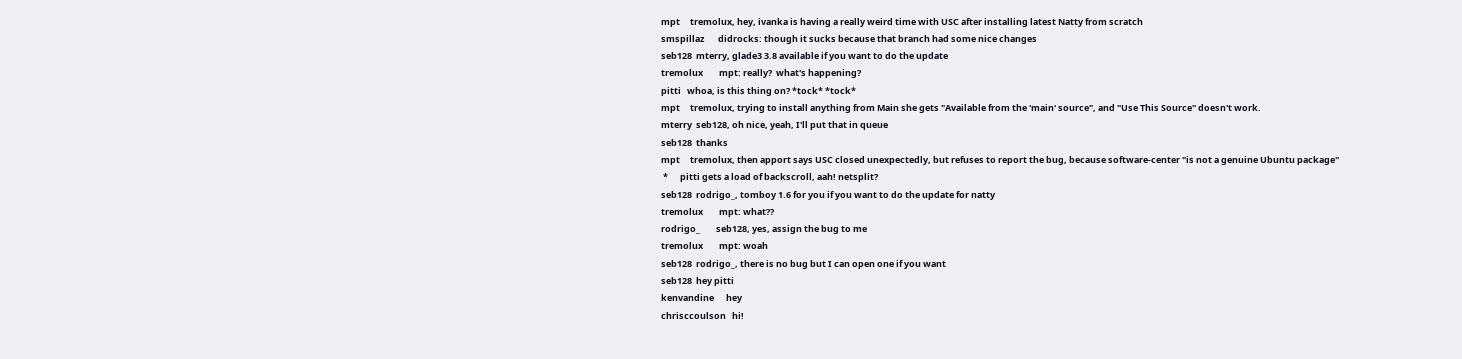mpt     tremolux, hey, ivanka is having a really weird time with USC after installing latest Natty from scratch
smspillaz       didrocks: though it sucks because that branch had some nice changes
seb128  mterry, glade3 3.8 available if you want to do the update
tremolux        mpt: really?  what's happening?
pitti   whoa, is this thing on? *tock* *tock*
mpt     tremolux, trying to install anything from Main she gets "Available from the 'main' source", and "Use This Source" doesn't work.
mterry  seb128, oh nice, yeah, I'll put that in queue
seb128  thanks
mpt     tremolux, then apport says USC closed unexpectedly, but refuses to report the bug, because software-center "is not a genuine Ubuntu package"
 *      pitti gets a load of backscroll, aah! netsplit?
seb128  rodrigo_, tomboy 1.6 for you if you want to do the update for natty
tremolux        mpt: what??
rodrigo_        seb128, yes, assign the bug to me
tremolux        mpt: woah
seb128  rodrigo_, there is no bug but I can open one if you want
seb128  hey pitti
kenvandine      hey
chrisccoulson   hi!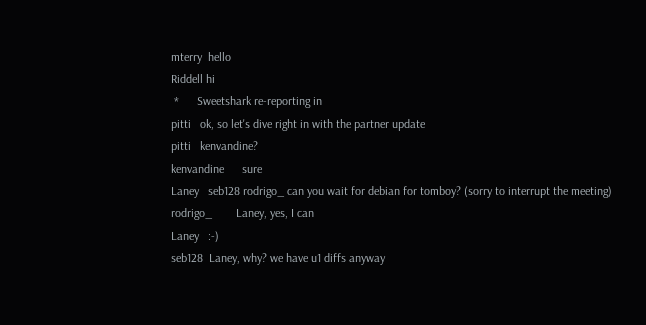mterry  hello
Riddell hi
 *      Sweetshark re-reporting in
pitti   ok, so let's dive right in with the partner update
pitti   kenvandine?
kenvandine      sure
Laney   seb128 rodrigo_ can you wait for debian for tomboy? (sorry to interrupt the meeting)
rodrigo_        Laney, yes, I can
Laney   :-)
seb128  Laney, why? we have u1 diffs anyway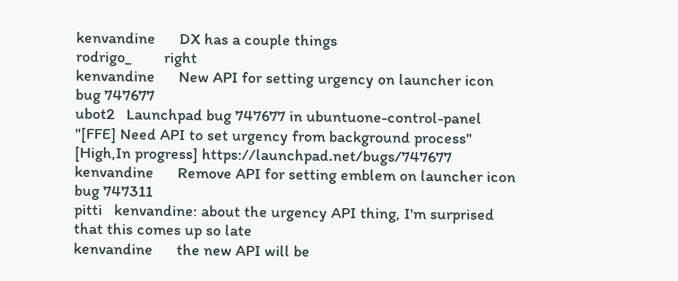kenvandine      DX has a couple things
rodrigo_        right
kenvandine      New API for setting urgency on launcher icon bug 747677
ubot2   Launchpad bug 747677 in ubuntuone-control-panel "[FFE] Need API to set urgency from background process" [High,In progress] https://launchpad.net/bugs/747677
kenvandine      Remove API for setting emblem on launcher icon bug 747311
pitti   kenvandine: about the urgency API thing, I'm surprised that this comes up so late
kenvandine      the new API will be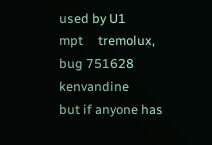used by U1
mpt     tremolux, bug 751628
kenvandine      but if anyone has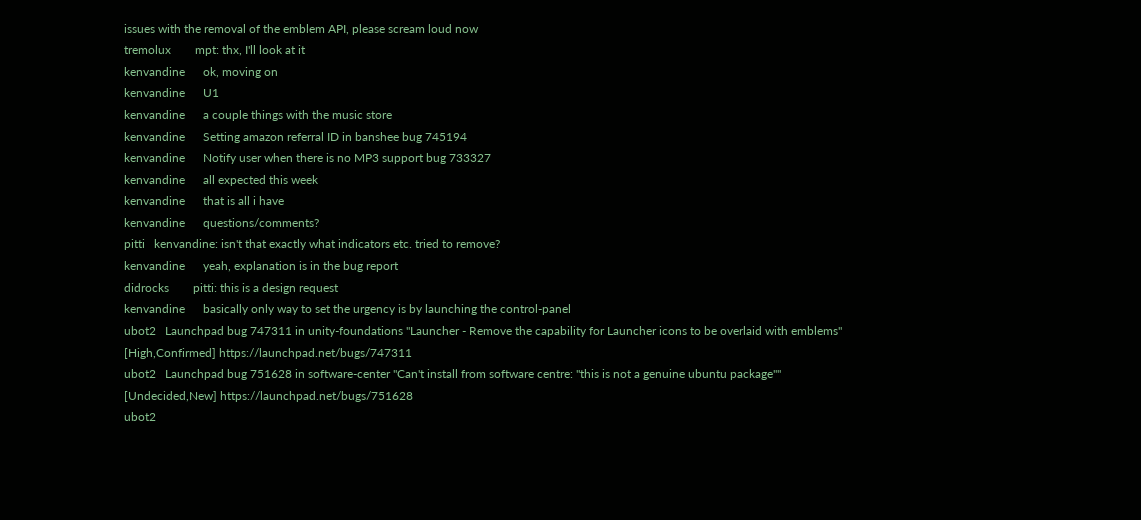issues with the removal of the emblem API, please scream loud now
tremolux        mpt: thx, I'll look at it
kenvandine      ok, moving on
kenvandine      U1
kenvandine      a couple things with the music store
kenvandine      Setting amazon referral ID in banshee bug 745194
kenvandine      Notify user when there is no MP3 support bug 733327
kenvandine      all expected this week
kenvandine      that is all i have
kenvandine      questions/comments?
pitti   kenvandine: isn't that exactly what indicators etc. tried to remove?
kenvandine      yeah, explanation is in the bug report
didrocks        pitti: this is a design request
kenvandine      basically only way to set the urgency is by launching the control-panel
ubot2   Launchpad bug 747311 in unity-foundations "Launcher - Remove the capability for Launcher icons to be overlaid with emblems" [High,Confirmed] https://launchpad.net/bugs/747311
ubot2   Launchpad bug 751628 in software-center "Can't install from software centre: "this is not a genuine ubuntu package"" [Undecided,New] https://launchpad.net/bugs/751628
ubot2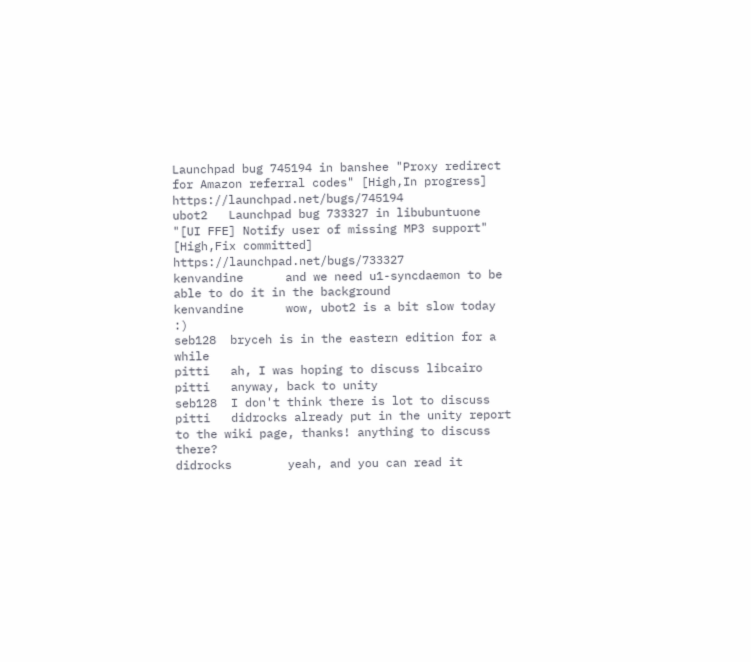Launchpad bug 745194 in banshee "Proxy redirect for Amazon referral codes" [High,In progress] https://launchpad.net/bugs/745194
ubot2   Launchpad bug 733327 in libubuntuone "[UI FFE] Notify user of missing MP3 support" [High,Fix committed] https://launchpad.net/bugs/733327
kenvandine      and we need u1-syncdaemon to be able to do it in the background
kenvandine      wow, ubot2 is a bit slow today :)
seb128  bryceh is in the eastern edition for a while
pitti   ah, I was hoping to discuss libcairo
pitti   anyway, back to unity
seb128  I don't think there is lot to discuss
pitti   didrocks already put in the unity report to the wiki page, thanks! anything to discuss there?
didrocks        yeah, and you can read it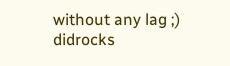without any lag ;)
didrocks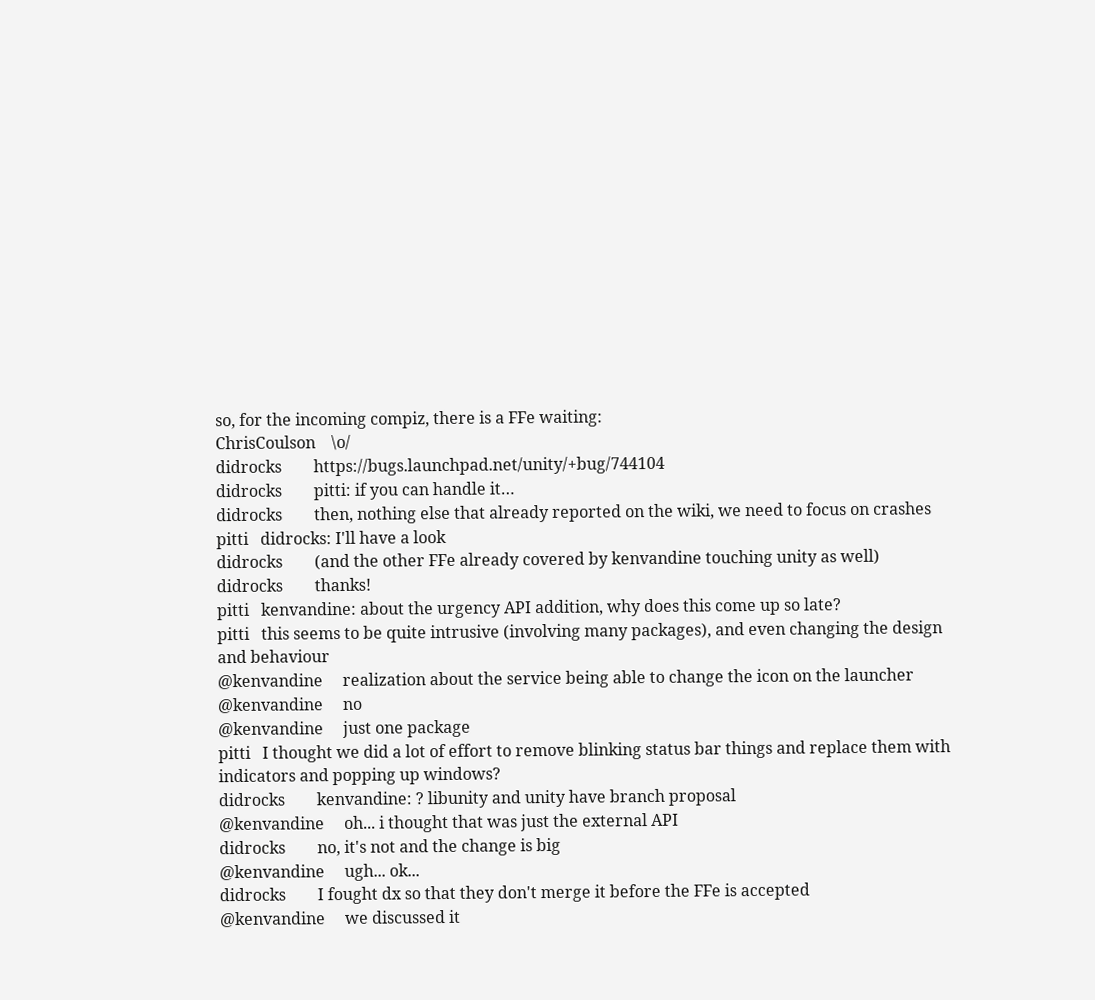so, for the incoming compiz, there is a FFe waiting:
ChrisCoulson    \o/
didrocks        https://bugs.launchpad.net/unity/+bug/744104
didrocks        pitti: if you can handle it…
didrocks        then, nothing else that already reported on the wiki, we need to focus on crashes
pitti   didrocks: I'll have a look
didrocks        (and the other FFe already covered by kenvandine touching unity as well)
didrocks        thanks!
pitti   kenvandine: about the urgency API addition, why does this come up so late?
pitti   this seems to be quite intrusive (involving many packages), and even changing the design and behaviour
@kenvandine     realization about the service being able to change the icon on the launcher
@kenvandine     no
@kenvandine     just one package
pitti   I thought we did a lot of effort to remove blinking status bar things and replace them with indicators and popping up windows?
didrocks        kenvandine: ? libunity and unity have branch proposal
@kenvandine     oh... i thought that was just the external API
didrocks        no, it's not and the change is big
@kenvandine     ugh... ok...
didrocks        I fought dx so that they don't merge it before the FFe is accepted
@kenvandine     we discussed it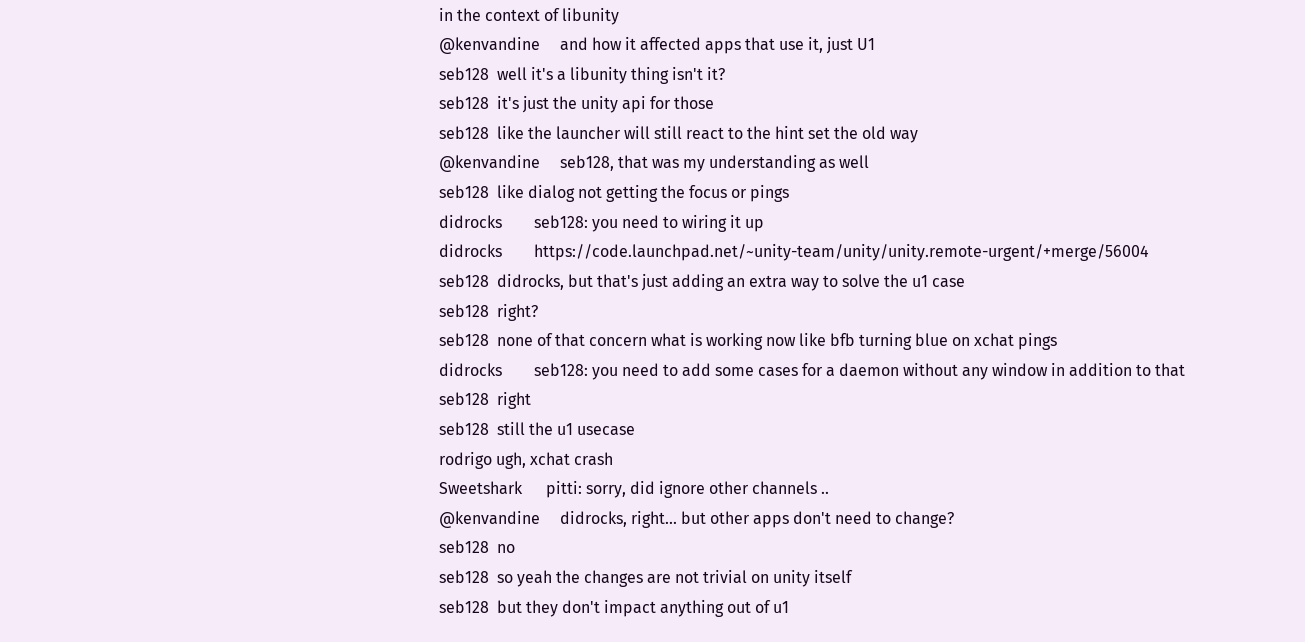in the context of libunity
@kenvandine     and how it affected apps that use it, just U1
seb128  well it's a libunity thing isn't it?
seb128  it's just the unity api for those
seb128  like the launcher will still react to the hint set the old way
@kenvandine     seb128, that was my understanding as well
seb128  like dialog not getting the focus or pings
didrocks        seb128: you need to wiring it up
didrocks        https://code.launchpad.net/~unity-team/unity/unity.remote-urgent/+merge/56004
seb128  didrocks, but that's just adding an extra way to solve the u1 case
seb128  right?
seb128  none of that concern what is working now like bfb turning blue on xchat pings
didrocks        seb128: you need to add some cases for a daemon without any window in addition to that
seb128  right
seb128  still the u1 usecase
rodrigo ugh, xchat crash
Sweetshark      pitti: sorry, did ignore other channels ..
@kenvandine     didrocks, right... but other apps don't need to change?
seb128  no
seb128  so yeah the changes are not trivial on unity itself
seb128  but they don't impact anything out of u1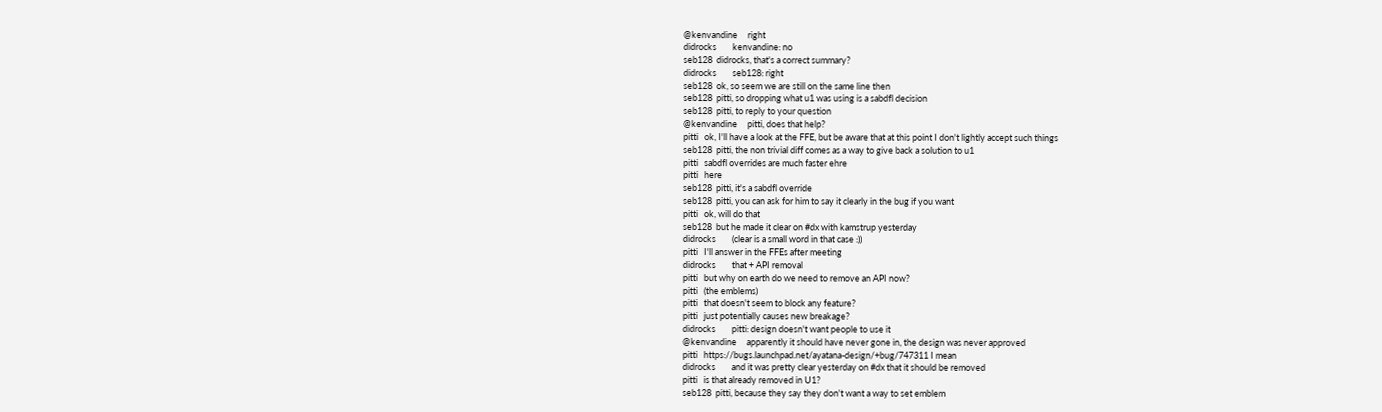@kenvandine     right
didrocks        kenvandine: no
seb128  didrocks, that's a correct summary?
didrocks        seb128: right
seb128  ok, so seem we are still on the same line then
seb128  pitti, so dropping what u1 was using is a sabdfl decision
seb128  pitti, to reply to your question
@kenvandine     pitti, does that help?
pitti   ok, I'll have a look at the FFE, but be aware that at this point I don't lightly accept such things
seb128  pitti, the non trivial diff comes as a way to give back a solution to u1
pitti   sabdfl overrides are much faster ehre
pitti   here
seb128  pitti, it's a sabdfl override
seb128  pitti, you can ask for him to say it clearly in the bug if you want
pitti   ok, will do that
seb128  but he made it clear on #dx with kamstrup yesterday
didrocks        (clear is a small word in that case :))
pitti   I'll answer in the FFEs after meeting
didrocks        that + API removal
pitti   but why on earth do we need to remove an API now?
pitti   (the emblems)
pitti   that doesn't seem to block any feature?
pitti   just potentially causes new breakage?
didrocks        pitti: design doesn't want people to use it
@kenvandine     apparently it should have never gone in, the design was never approved
pitti   https://bugs.launchpad.net/ayatana-design/+bug/747311 I mean
didrocks        and it was pretty clear yesterday on #dx that it should be removed
pitti   is that already removed in U1?
seb128  pitti, because they say they don't want a way to set emblem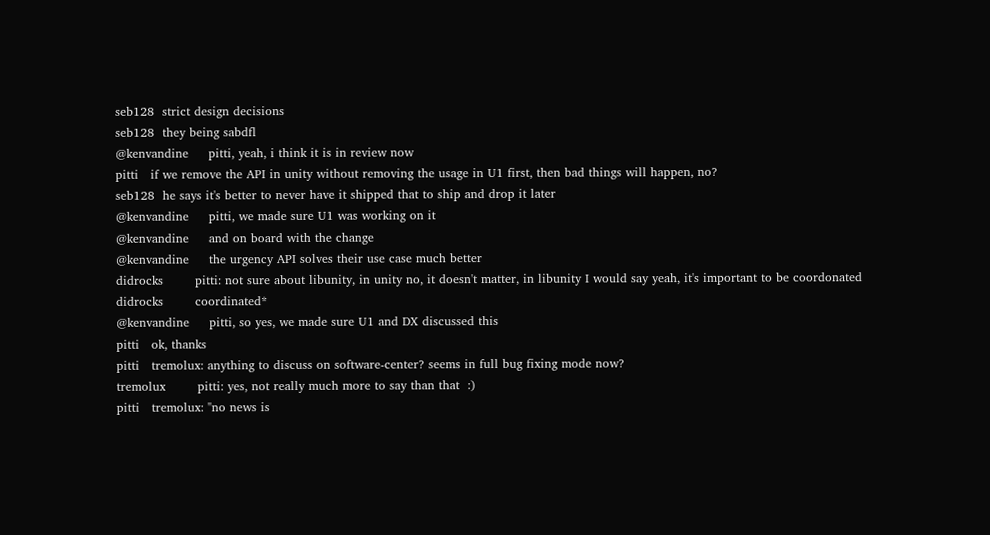seb128  strict design decisions
seb128  they being sabdfl
@kenvandine     pitti, yeah, i think it is in review now
pitti   if we remove the API in unity without removing the usage in U1 first, then bad things will happen, no?
seb128  he says it's better to never have it shipped that to ship and drop it later
@kenvandine     pitti, we made sure U1 was working on it
@kenvandine     and on board with the change
@kenvandine     the urgency API solves their use case much better
didrocks        pitti: not sure about libunity, in unity no, it doesn't matter, in libunity I would say yeah, it's important to be coordonated
didrocks        coordinated*
@kenvandine     pitti, so yes, we made sure U1 and DX discussed this
pitti   ok, thanks
pitti   tremolux: anything to discuss on software-center? seems in full bug fixing mode now?
tremolux        pitti: yes, not really much more to say than that  :)
pitti   tremolux: "no news is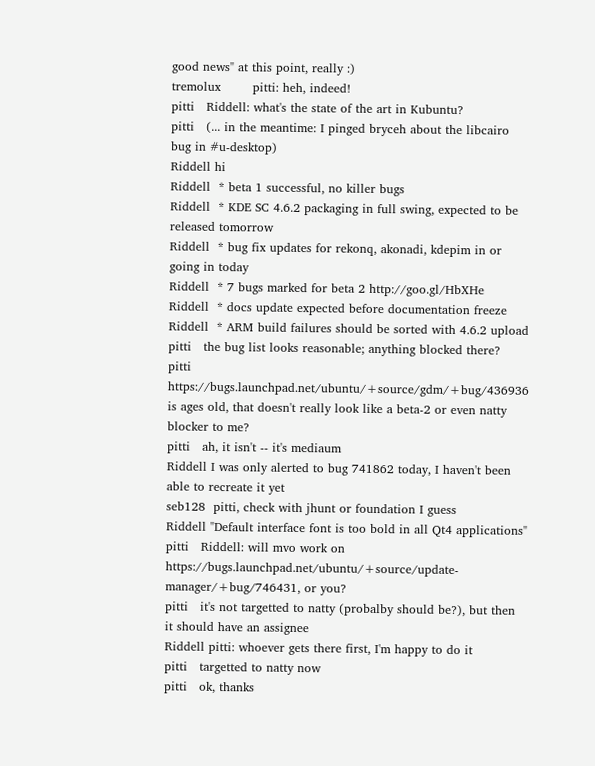good news" at this point, really :)
tremolux        pitti: heh, indeed!
pitti   Riddell: what's the state of the art in Kubuntu?
pitti   (... in the meantime: I pinged bryceh about the libcairo bug in #u-desktop)
Riddell hi
Riddell  * beta 1 successful, no killer bugs
Riddell  * KDE SC 4.6.2 packaging in full swing, expected to be released tomorrow
Riddell  * bug fix updates for rekonq, akonadi, kdepim in or going in today
Riddell  * 7 bugs marked for beta 2 http://goo.gl/HbXHe
Riddell  * docs update expected before documentation freeze
Riddell  * ARM build failures should be sorted with 4.6.2 upload
pitti   the bug list looks reasonable; anything blocked there?
pitti   https://bugs.launchpad.net/ubuntu/+source/gdm/+bug/436936 is ages old, that doesn't really look like a beta-2 or even natty blocker to me?
pitti   ah, it isn't -- it's mediaum
Riddell I was only alerted to bug 741862 today, I haven't been able to recreate it yet
seb128  pitti, check with jhunt or foundation I guess
Riddell "Default interface font is too bold in all Qt4 applications"
pitti   Riddell: will mvo work on https://bugs.launchpad.net/ubuntu/+source/update-manager/+bug/746431, or you?
pitti   it's not targetted to natty (probalby should be?), but then it should have an assignee
Riddell pitti: whoever gets there first, I'm happy to do it
pitti   targetted to natty now
pitti   ok, thanks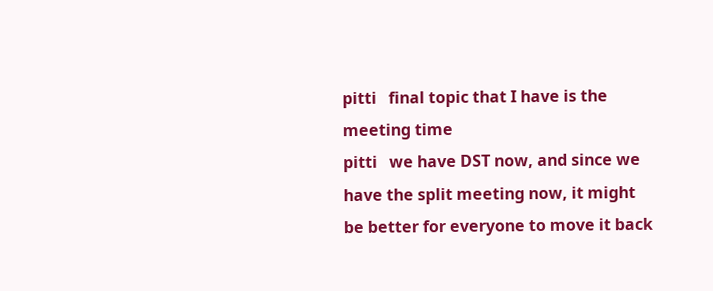pitti   final topic that I have is the meeting time
pitti   we have DST now, and since we have the split meeting now, it might be better for everyone to move it back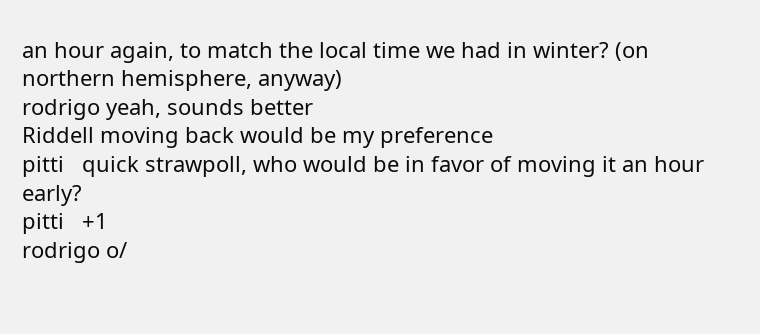an hour again, to match the local time we had in winter? (on northern hemisphere, anyway)
rodrigo yeah, sounds better
Riddell moving back would be my preference
pitti   quick strawpoll, who would be in favor of moving it an hour early?
pitti   +1
rodrigo o/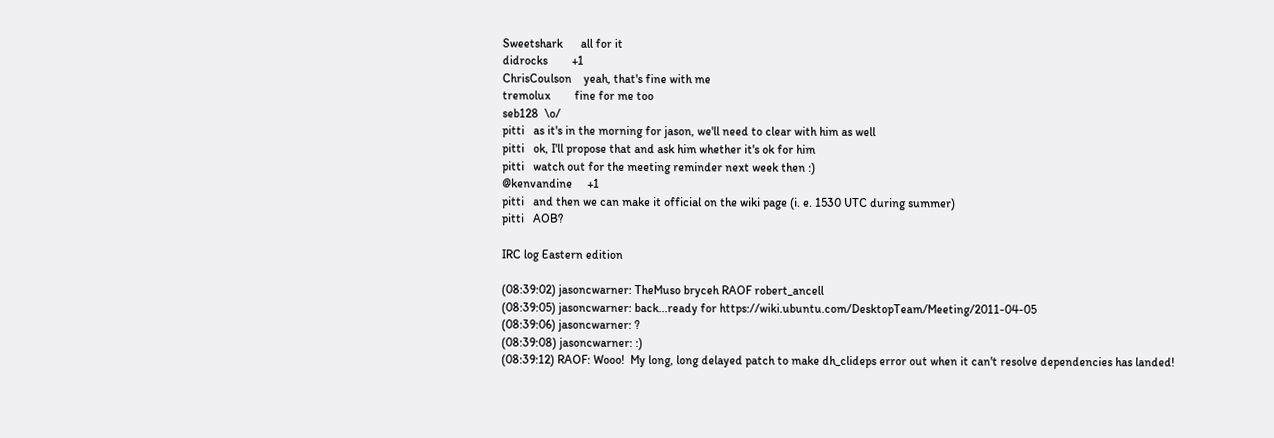Sweetshark      all for it
didrocks        +1
ChrisCoulson    yeah, that's fine with me
tremolux        fine for me too
seb128  \o/
pitti   as it's in the morning for jason, we'll need to clear with him as well
pitti   ok, I'll propose that and ask him whether it's ok for him
pitti   watch out for the meeting reminder next week then :)
@kenvandine     +1
pitti   and then we can make it official on the wiki page (i. e. 1530 UTC during summer)
pitti   AOB?

IRC log Eastern edition

(08:39:02) jasoncwarner: TheMuso bryceh RAOF robert_ancell
(08:39:05) jasoncwarner: back...ready for https://wiki.ubuntu.com/DesktopTeam/Meeting/2011-04-05
(08:39:06) jasoncwarner: ?
(08:39:08) jasoncwarner: :)
(08:39:12) RAOF: Wooo!  My long, long delayed patch to make dh_clideps error out when it can't resolve dependencies has landed!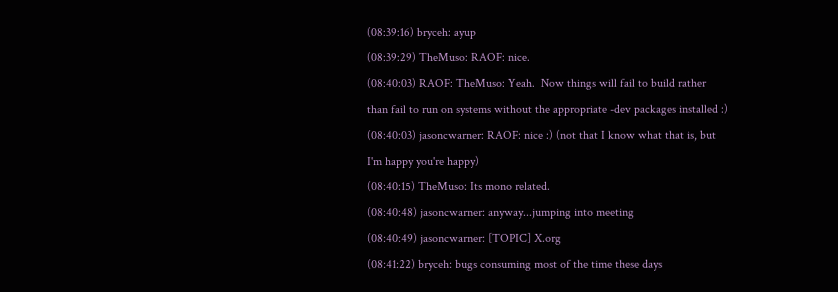(08:39:16) bryceh: ayup
(08:39:29) TheMuso: RAOF: nice.
(08:40:03) RAOF: TheMuso: Yeah.  Now things will fail to build rather than fail to run on systems without the appropriate -dev packages installed :)
(08:40:03) jasoncwarner: RAOF: nice :) (not that I know what that is, but I'm happy you're happy)
(08:40:15) TheMuso: Its mono related.
(08:40:48) jasoncwarner: anyway...jumping into meeting
(08:40:49) jasoncwarner: [TOPIC] X.org
(08:41:22) bryceh: bugs consuming most of the time these days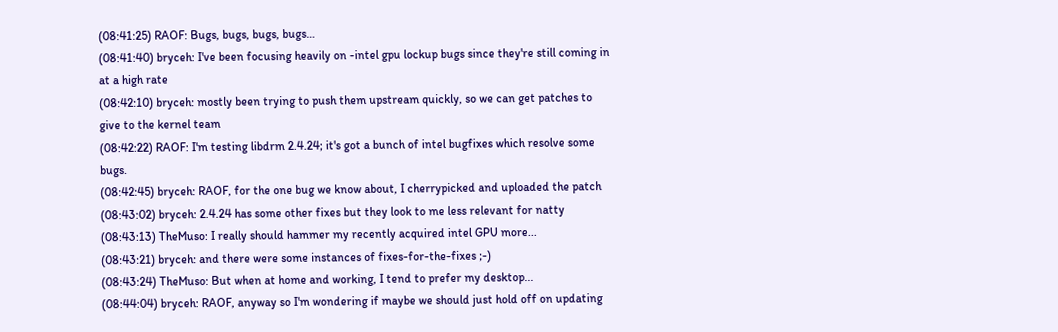(08:41:25) RAOF: Bugs, bugs, bugs, bugs…
(08:41:40) bryceh: I've been focusing heavily on -intel gpu lockup bugs since they're still coming in at a high rate
(08:42:10) bryceh: mostly been trying to push them upstream quickly, so we can get patches to give to the kernel team
(08:42:22) RAOF: I'm testing libdrm 2.4.24; it's got a bunch of intel bugfixes which resolve some bugs.
(08:42:45) bryceh: RAOF, for the one bug we know about, I cherrypicked and uploaded the patch
(08:43:02) bryceh: 2.4.24 has some other fixes but they look to me less relevant for natty
(08:43:13) TheMuso: I really should hammer my recently acquired intel GPU more...
(08:43:21) bryceh: and there were some instances of fixes-for-the-fixes ;-)
(08:43:24) TheMuso: But when at home and working, I tend to prefer my desktop...
(08:44:04) bryceh: RAOF, anyway so I'm wondering if maybe we should just hold off on updating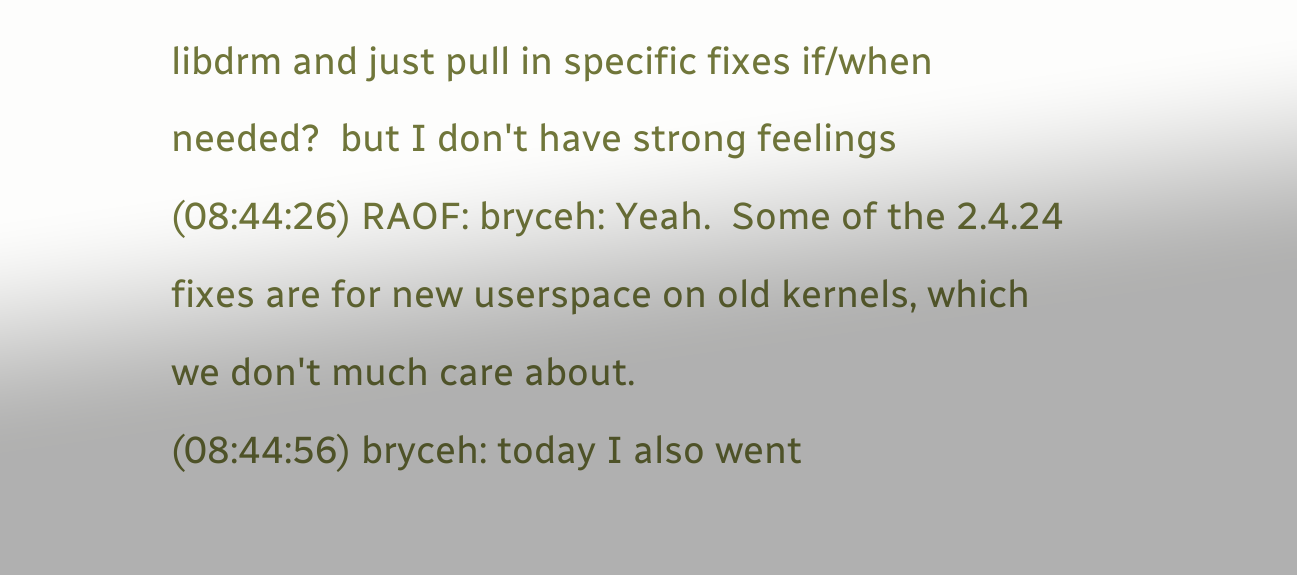libdrm and just pull in specific fixes if/when needed?  but I don't have strong feelings
(08:44:26) RAOF: bryceh: Yeah.  Some of the 2.4.24 fixes are for new userspace on old kernels, which we don't much care about.
(08:44:56) bryceh: today I also went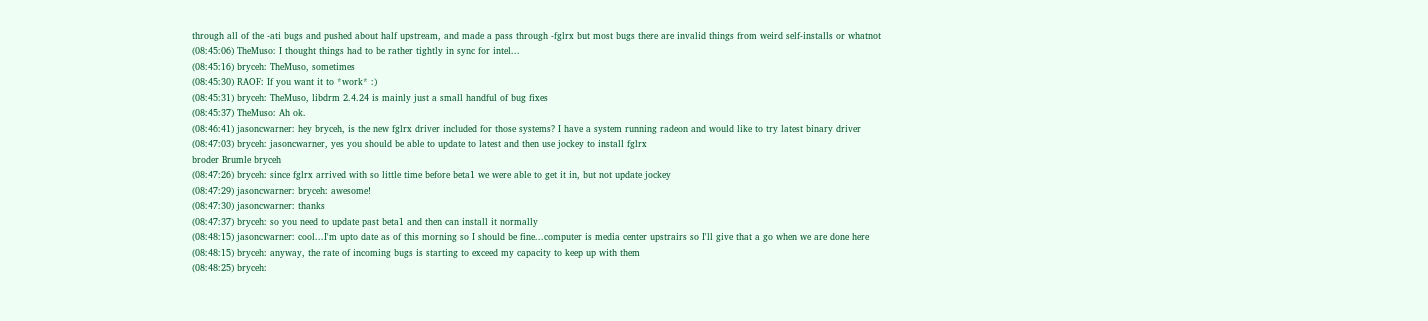through all of the -ati bugs and pushed about half upstream, and made a pass through -fglrx but most bugs there are invalid things from weird self-installs or whatnot
(08:45:06) TheMuso: I thought things had to be rather tightly in sync for intel...
(08:45:16) bryceh: TheMuso, sometimes
(08:45:30) RAOF: If you want it to *work* :)
(08:45:31) bryceh: TheMuso, libdrm 2.4.24 is mainly just a small handful of bug fixes
(08:45:37) TheMuso: Ah ok.
(08:46:41) jasoncwarner: hey bryceh, is the new fglrx driver included for those systems? I have a system running radeon and would like to try latest binary driver
(08:47:03) bryceh: jasoncwarner, yes you should be able to update to latest and then use jockey to install fglrx
broder Brumle bryceh
(08:47:26) bryceh: since fglrx arrived with so little time before beta1 we were able to get it in, but not update jockey
(08:47:29) jasoncwarner: bryceh: awesome!
(08:47:30) jasoncwarner: thanks
(08:47:37) bryceh: so you need to update past beta1 and then can install it normally
(08:48:15) jasoncwarner: cool...I'm upto date as of this morning so I should be fine...computer is media center upstrairs so I'll give that a go when we are done here
(08:48:15) bryceh: anyway, the rate of incoming bugs is starting to exceed my capacity to keep up with them
(08:48:25) bryceh: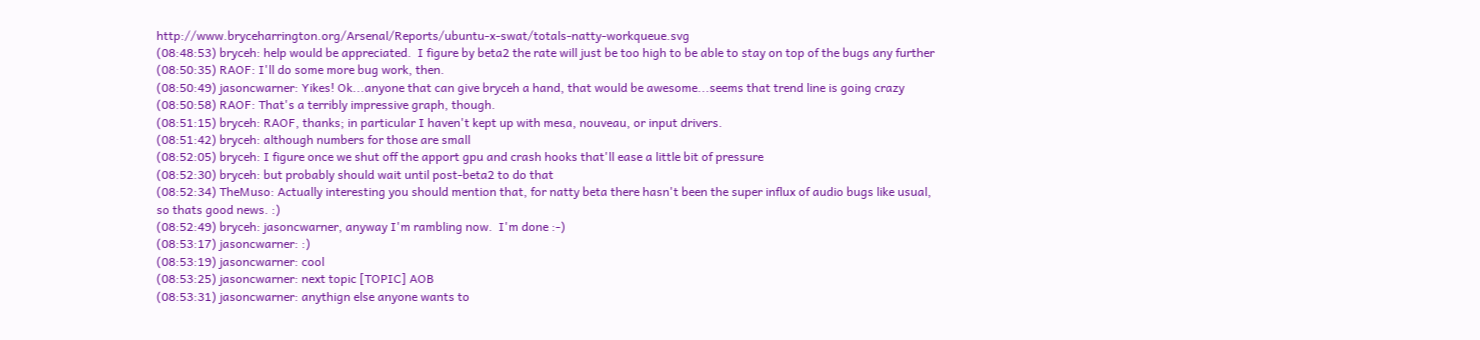http://www.bryceharrington.org/Arsenal/Reports/ubuntu-x-swat/totals-natty-workqueue.svg
(08:48:53) bryceh: help would be appreciated.  I figure by beta2 the rate will just be too high to be able to stay on top of the bugs any further
(08:50:35) RAOF: I'll do some more bug work, then.
(08:50:49) jasoncwarner: Yikes! Ok...anyone that can give bryceh a hand, that would be awesome...seems that trend line is going crazy
(08:50:58) RAOF: That's a terribly impressive graph, though.
(08:51:15) bryceh: RAOF, thanks; in particular I haven't kept up with mesa, nouveau, or input drivers.
(08:51:42) bryceh: although numbers for those are small
(08:52:05) bryceh: I figure once we shut off the apport gpu and crash hooks that'll ease a little bit of pressure
(08:52:30) bryceh: but probably should wait until post-beta2 to do that
(08:52:34) TheMuso: Actually interesting you should mention that, for natty beta there hasn't been the super influx of audio bugs like usual, so thats good news. :)
(08:52:49) bryceh: jasoncwarner, anyway I'm rambling now.  I'm done :-)
(08:53:17) jasoncwarner: :)
(08:53:19) jasoncwarner: cool
(08:53:25) jasoncwarner: next topic [TOPIC] AOB
(08:53:31) jasoncwarner: anythign else anyone wants to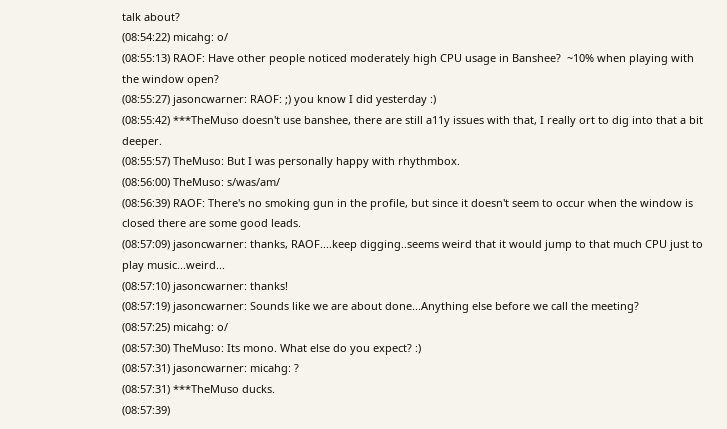talk about?
(08:54:22) micahg: o/
(08:55:13) RAOF: Have other people noticed moderately high CPU usage in Banshee?  ~10% when playing with the window open?
(08:55:27) jasoncwarner: RAOF: ;) you know I did yesterday :)
(08:55:42) ***TheMuso doesn't use banshee, there are still a11y issues with that, I really ort to dig into that a bit deeper.
(08:55:57) TheMuso: But I was personally happy with rhythmbox.
(08:56:00) TheMuso: s/was/am/
(08:56:39) RAOF: There's no smoking gun in the profile, but since it doesn't seem to occur when the window is closed there are some good leads.
(08:57:09) jasoncwarner: thanks, RAOF....keep digging..seems weird that it would jump to that much CPU just to play music...weird...
(08:57:10) jasoncwarner: thanks!
(08:57:19) jasoncwarner: Sounds like we are about done...Anything else before we call the meeting?
(08:57:25) micahg: o/
(08:57:30) TheMuso: Its mono. What else do you expect? :)
(08:57:31) jasoncwarner: micahg: ?
(08:57:31) ***TheMuso ducks.
(08:57:39)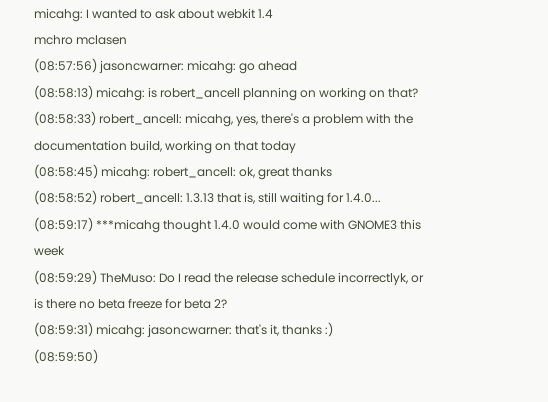micahg: I wanted to ask about webkit 1.4
mchro mclasen
(08:57:56) jasoncwarner: micahg: go ahead
(08:58:13) micahg: is robert_ancell planning on working on that?
(08:58:33) robert_ancell: micahg, yes, there's a problem with the documentation build, working on that today
(08:58:45) micahg: robert_ancell: ok, great thanks
(08:58:52) robert_ancell: 1.3.13 that is, still waiting for 1.4.0...
(08:59:17) ***micahg thought 1.4.0 would come with GNOME3 this week
(08:59:29) TheMuso: Do I read the release schedule incorrectlyk, or is there no beta freeze for beta 2?
(08:59:31) micahg: jasoncwarner: that's it, thanks :)
(08:59:50)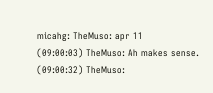micahg: TheMuso: apr 11
(09:00:03) TheMuso: Ah makes sense.
(09:00:32) TheMuso: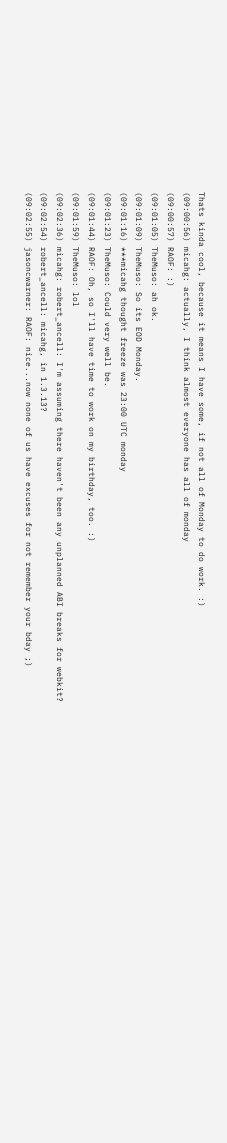Thats kinda cool, because it means I have some, if not all of Monday to do work. :)
(09:00:56) micahg: actually, I think almost everyone has all of monday
(09:00:57) RAOF: :)
(09:01:05) TheMuso: ah ok.
(09:01:09) TheMuso: So its EOD Monday.
(09:01:16) ***micahg thought freeze was 23:00 UTC monday
(09:01:23) TheMuso: Could very well be.
(09:01:44) RAOF: Oh, so I'll have time to work on my birthday, too. :)
(09:01:59) TheMuso: lol
(09:02:36) micahg: robert_ancell: I'm assuming there haven't been any unplanned ABI breaks for webkit?
(09:02:54) robert_ancell: micahg, in 1.3.13?
(09:02:55) jasoncwarner: RAOF: nice...now none of us have excuses for not remember your bday ;)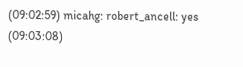(09:02:59) micahg: robert_ancell: yes
(09:03:08)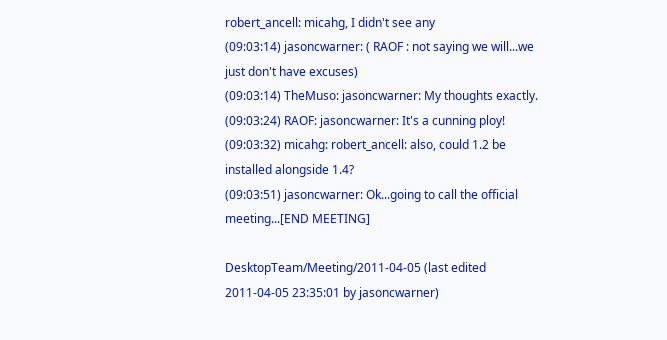robert_ancell: micahg, I didn't see any
(09:03:14) jasoncwarner: ( RAOF : not saying we will...we just don't have excuses)
(09:03:14) TheMuso: jasoncwarner: My thoughts exactly.
(09:03:24) RAOF: jasoncwarner: It's a cunning ploy!
(09:03:32) micahg: robert_ancell: also, could 1.2 be installed alongside 1.4?
(09:03:51) jasoncwarner: Ok...going to call the official meeting...[END MEETING]

DesktopTeam/Meeting/2011-04-05 (last edited 2011-04-05 23:35:01 by jasoncwarner)